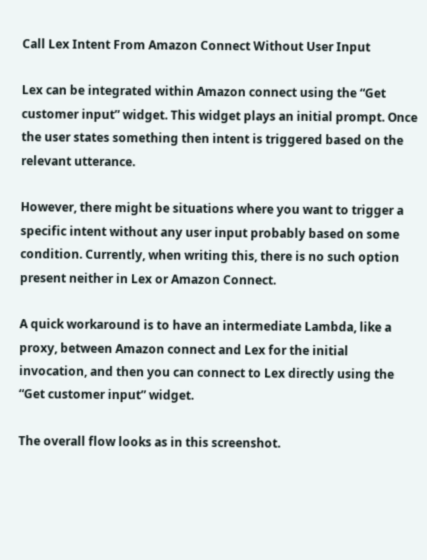Call Lex Intent From Amazon Connect Without User Input

Lex can be integrated within Amazon connect using the “Get customer input” widget. This widget plays an initial prompt. Once the user states something then intent is triggered based on the relevant utterance.

However, there might be situations where you want to trigger a specific intent without any user input probably based on some condition. Currently, when writing this, there is no such option present neither in Lex or Amazon Connect.

A quick workaround is to have an intermediate Lambda, like a proxy, between Amazon connect and Lex for the initial invocation, and then you can connect to Lex directly using the “Get customer input” widget.

The overall flow looks as in this screenshot.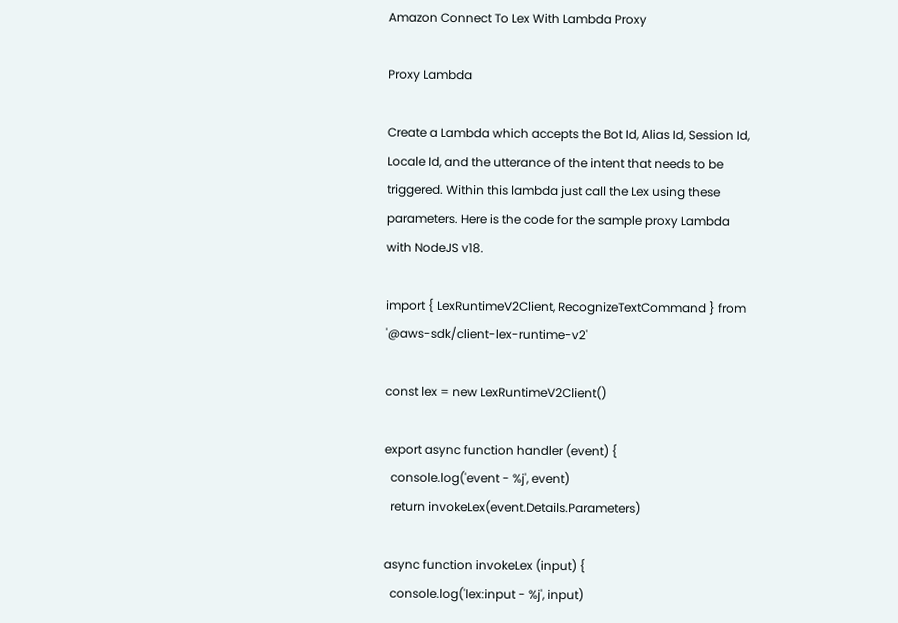Amazon Connect To Lex With Lambda Proxy

Proxy Lambda

Create a Lambda which accepts the Bot Id, Alias Id, Session Id, Locale Id, and the utterance of the intent that needs to be triggered. Within this lambda just call the Lex using these parameters. Here is the code for the sample proxy Lambda with NodeJS v18.

import { LexRuntimeV2Client, RecognizeTextCommand } from '@aws-sdk/client-lex-runtime-v2'

const lex = new LexRuntimeV2Client()

export async function handler (event) {
  console.log('event - %j', event)
  return invokeLex(event.Details.Parameters)

async function invokeLex (input) {
  console.log('lex:input - %j', input)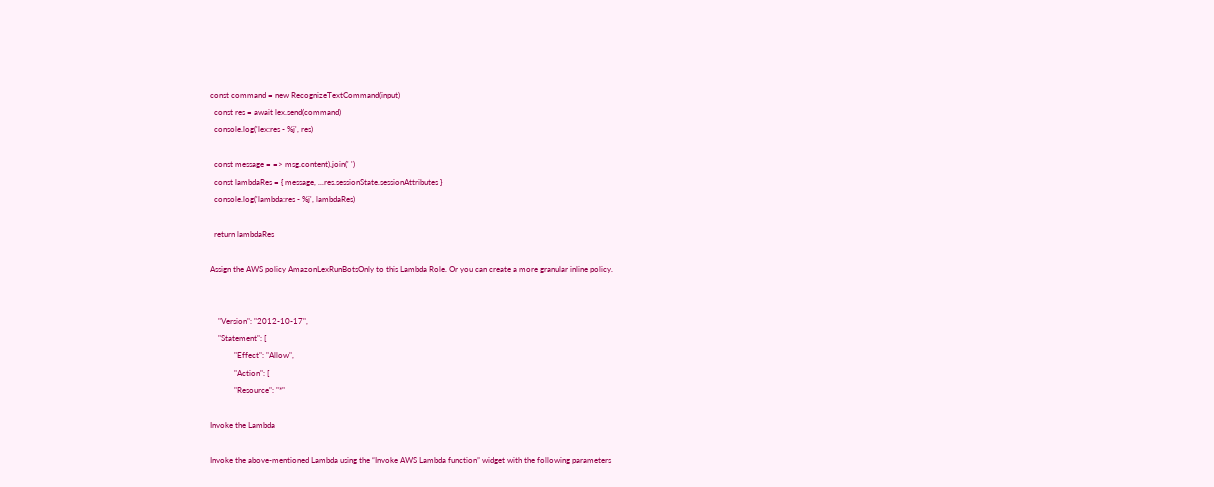const command = new RecognizeTextCommand(input)
  const res = await lex.send(command)
  console.log('lex:res - %j', res)

  const message = => msg.content).join(' ')
  const lambdaRes = { message, ...res.sessionState.sessionAttributes }
  console.log('lambda:res - %j', lambdaRes)

  return lambdaRes

Assign the AWS policy AmazonLexRunBotsOnly to this Lambda Role. Or you can create a more granular inline policy.


    "Version": "2012-10-17",
    "Statement": [
            "Effect": "Allow",
            "Action": [
            "Resource": "*"

Invoke the Lambda

Invoke the above-mentioned Lambda using the “Invoke AWS Lambda function” widget with the following parameters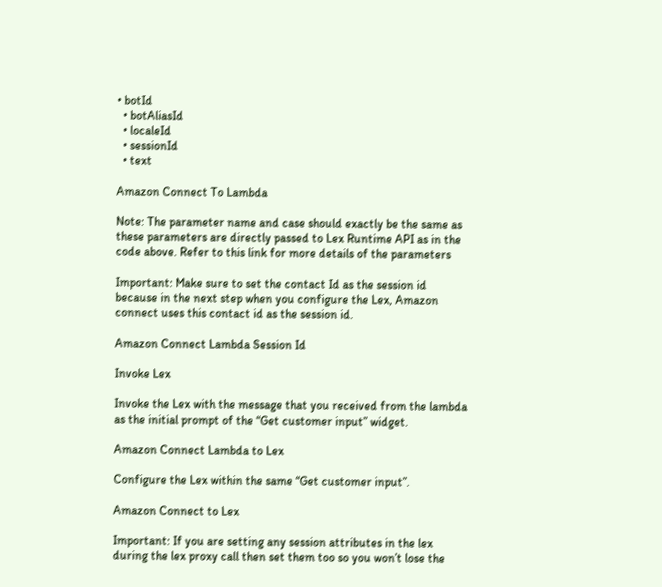• botId
  • botAliasId
  • localeId
  • sessionId
  • text

Amazon Connect To Lambda

Note: The parameter name and case should exactly be the same as these parameters are directly passed to Lex Runtime API as in the code above. Refer to this link for more details of the parameters

Important: Make sure to set the contact Id as the session id because in the next step when you configure the Lex, Amazon connect uses this contact id as the session id.

Amazon Connect Lambda Session Id

Invoke Lex

Invoke the Lex with the message that you received from the lambda as the initial prompt of the “Get customer input” widget.

Amazon Connect Lambda to Lex

Configure the Lex within the same “Get customer input”.

Amazon Connect to Lex

Important: If you are setting any session attributes in the lex during the lex proxy call then set them too so you won’t lose the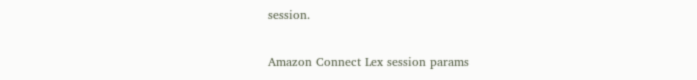session.

Amazon Connect Lex session params